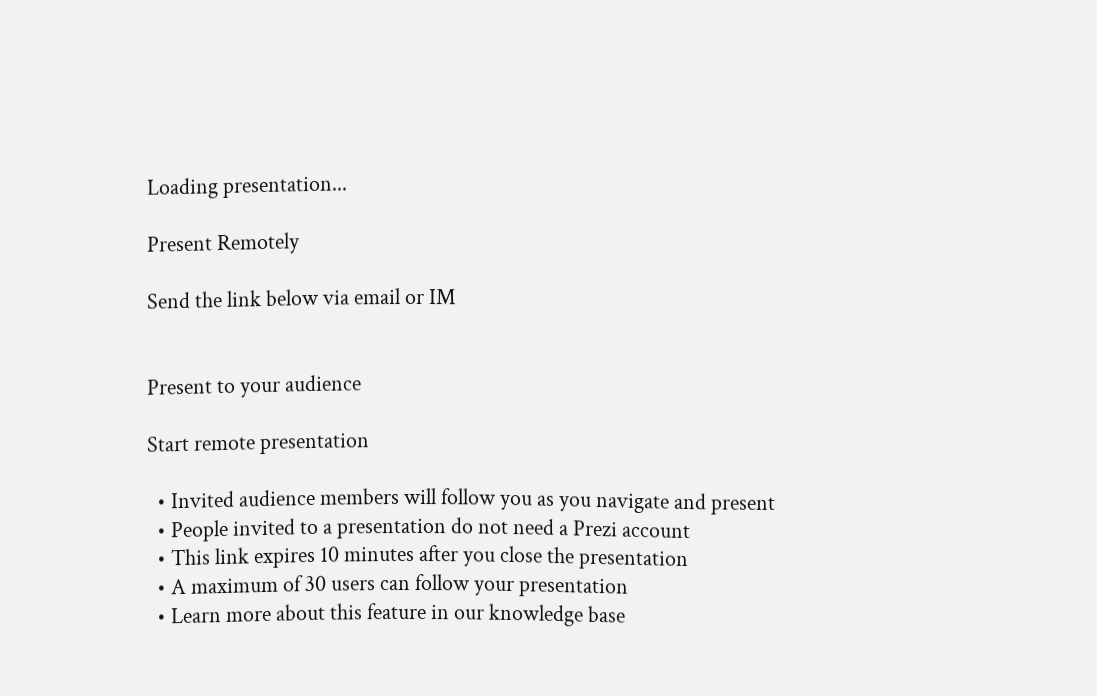Loading presentation...

Present Remotely

Send the link below via email or IM


Present to your audience

Start remote presentation

  • Invited audience members will follow you as you navigate and present
  • People invited to a presentation do not need a Prezi account
  • This link expires 10 minutes after you close the presentation
  • A maximum of 30 users can follow your presentation
  • Learn more about this feature in our knowledge base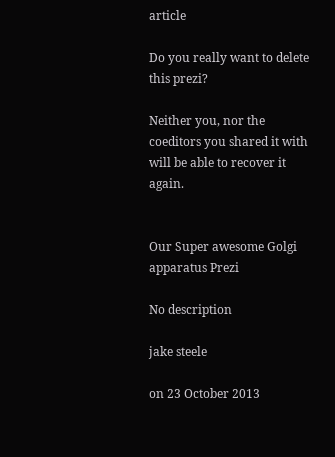article

Do you really want to delete this prezi?

Neither you, nor the coeditors you shared it with will be able to recover it again.


Our Super awesome Golgi apparatus Prezi

No description

jake steele

on 23 October 2013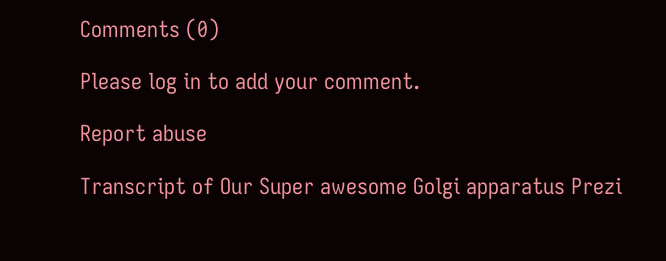Comments (0)

Please log in to add your comment.

Report abuse

Transcript of Our Super awesome Golgi apparatus Prezi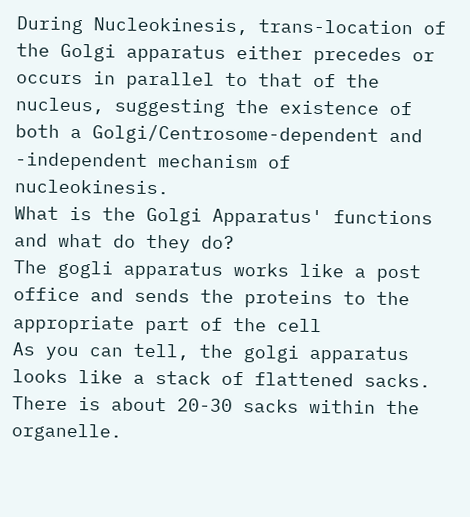During Nucleokinesis, trans-location of the Golgi apparatus either precedes or occurs in parallel to that of the nucleus, suggesting the existence of both a Golgi/Centrosome-dependent and -independent mechanism of nucleokinesis.
What is the Golgi Apparatus' functions and what do they do?
The gogli apparatus works like a post office and sends the proteins to the appropriate part of the cell
As you can tell, the golgi apparatus looks like a stack of flattened sacks. There is about 20-30 sacks within the organelle.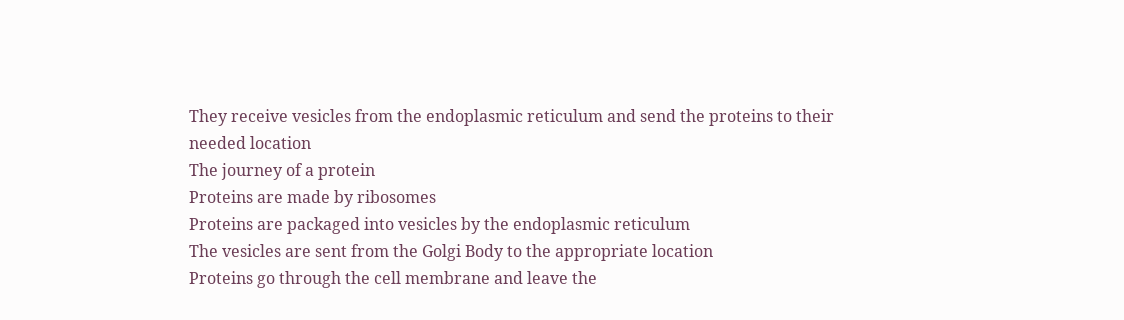They receive vesicles from the endoplasmic reticulum and send the proteins to their needed location
The journey of a protein
Proteins are made by ribosomes
Proteins are packaged into vesicles by the endoplasmic reticulum
The vesicles are sent from the Golgi Body to the appropriate location
Proteins go through the cell membrane and leave the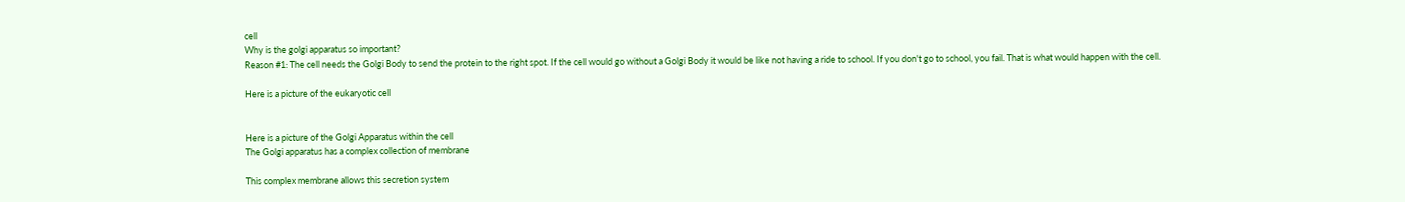cell
Why is the golgi apparatus so important?
Reason #1: The cell needs the Golgi Body to send the protein to the right spot. If the cell would go without a Golgi Body it would be like not having a ride to school. If you don't go to school, you fail. That is what would happen with the cell.

Here is a picture of the eukaryotic cell


Here is a picture of the Golgi Apparatus within the cell
The Golgi apparatus has a complex collection of membrane

This complex membrane allows this secretion system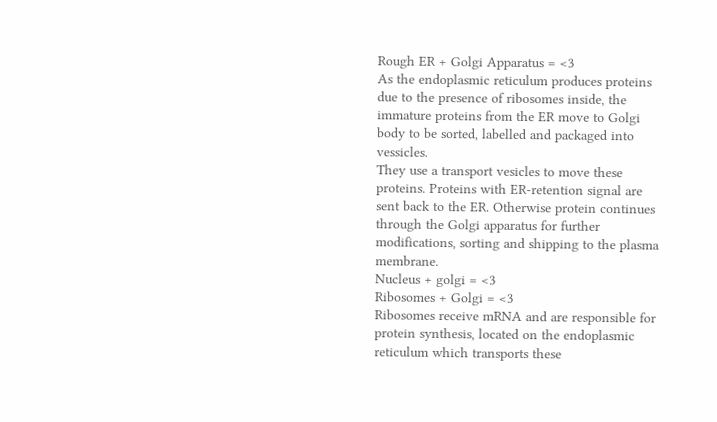Rough ER + Golgi Apparatus = <3
As the endoplasmic reticulum produces proteins due to the presence of ribosomes inside, the immature proteins from the ER move to Golgi body to be sorted, labelled and packaged into vessicles.
They use a transport vesicles to move these proteins. Proteins with ER-retention signal are sent back to the ER. Otherwise protein continues through the Golgi apparatus for further modifications, sorting and shipping to the plasma membrane.
Nucleus + golgi = <3
Ribosomes + Golgi = <3
Ribosomes receive mRNA and are responsible for protein synthesis, located on the endoplasmic reticulum which transports these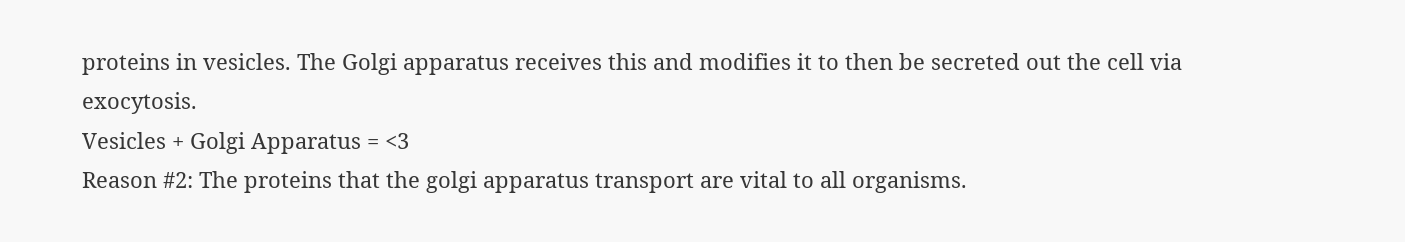proteins in vesicles. The Golgi apparatus receives this and modifies it to then be secreted out the cell via exocytosis.
Vesicles + Golgi Apparatus = <3
Reason #2: The proteins that the golgi apparatus transport are vital to all organisms.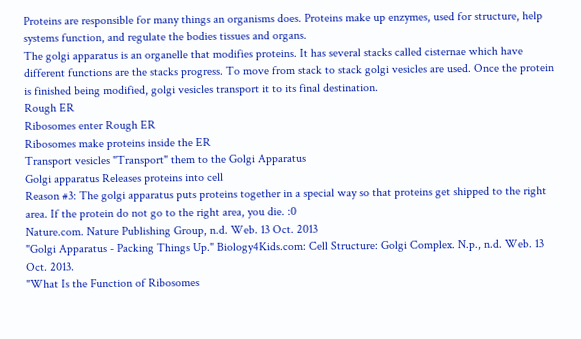Proteins are responsible for many things an organisms does. Proteins make up enzymes, used for structure, help systems function, and regulate the bodies tissues and organs.
The golgi apparatus is an organelle that modifies proteins. It has several stacks called cisternae which have different functions are the stacks progress. To move from stack to stack golgi vesicles are used. Once the protein is finished being modified, golgi vesicles transport it to its final destination.
Rough ER
Ribosomes enter Rough ER
Ribosomes make proteins inside the ER
Transport vesicles "Transport" them to the Golgi Apparatus
Golgi apparatus Releases proteins into cell
Reason #3: The golgi apparatus puts proteins together in a special way so that proteins get shipped to the right area. If the protein do not go to the right area, you die. :0
Nature.com. Nature Publishing Group, n.d. Web. 13 Oct. 2013
"Golgi Apparatus - Packing Things Up." Biology4Kids.com: Cell Structure: Golgi Complex. N.p., n.d. Web. 13 Oct. 2013.
"What Is the Function of Ribosomes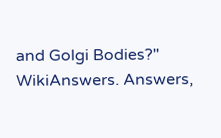and Golgi Bodies?" WikiAnswers. Answers,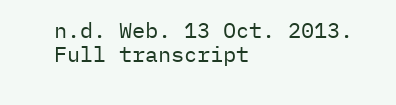n.d. Web. 13 Oct. 2013.
Full transcript